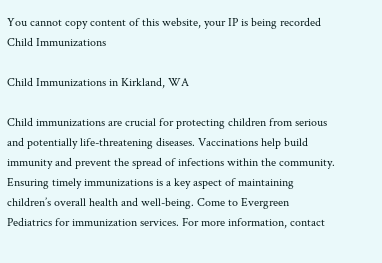You cannot copy content of this website, your IP is being recorded
Child Immunizations

Child Immunizations in Kirkland, WA

Child immunizations are crucial for protecting children from serious and potentially life-threatening diseases. Vaccinations help build immunity and prevent the spread of infections within the community. Ensuring timely immunizations is a key aspect of maintaining children’s overall health and well-being. Come to Evergreen Pediatrics for immunization services. For more information, contact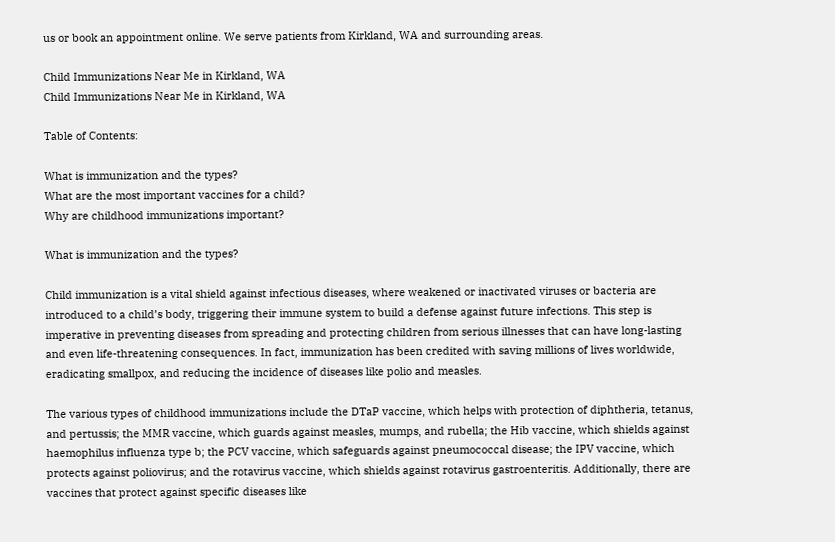us or book an appointment online. We serve patients from Kirkland, WA and surrounding areas.

Child Immunizations Near Me in Kirkland, WA
Child Immunizations Near Me in Kirkland, WA

Table of Contents:

What is immunization and the types?
What are the most important vaccines for a child?
Why are childhood immunizations important?

What is immunization and the types?

Child immunization is a vital shield against infectious diseases, where weakened or inactivated viruses or bacteria are introduced to a child’s body, triggering their immune system to build a defense against future infections. This step is imperative in preventing diseases from spreading and protecting children from serious illnesses that can have long-lasting and even life-threatening consequences. In fact, immunization has been credited with saving millions of lives worldwide, eradicating smallpox, and reducing the incidence of diseases like polio and measles.

The various types of childhood immunizations include the DTaP vaccine, which helps with protection of diphtheria, tetanus, and pertussis; the MMR vaccine, which guards against measles, mumps, and rubella; the Hib vaccine, which shields against haemophilus influenza type b; the PCV vaccine, which safeguards against pneumococcal disease; the IPV vaccine, which protects against poliovirus; and the rotavirus vaccine, which shields against rotavirus gastroenteritis. Additionally, there are vaccines that protect against specific diseases like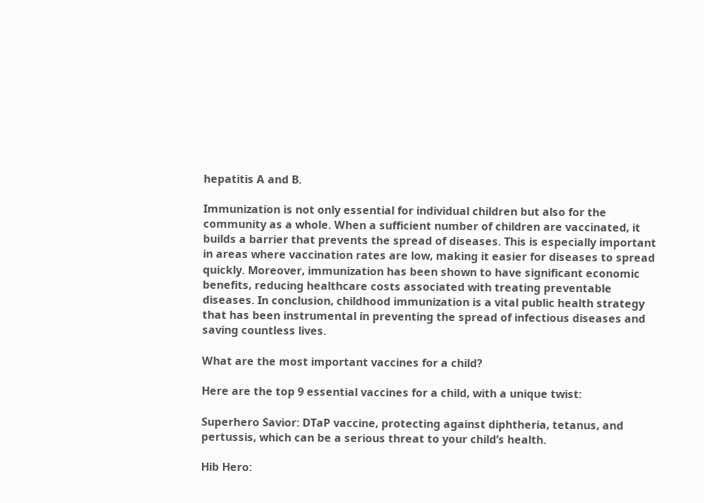hepatitis A and B.

Immunization is not only essential for individual children but also for the community as a whole. When a sufficient number of children are vaccinated, it builds a barrier that prevents the spread of diseases. This is especially important in areas where vaccination rates are low, making it easier for diseases to spread quickly. Moreover, immunization has been shown to have significant economic benefits, reducing healthcare costs associated with treating preventable diseases. In conclusion, childhood immunization is a vital public health strategy that has been instrumental in preventing the spread of infectious diseases and saving countless lives.

What are the most important vaccines for a child?

Here are the top 9 essential vaccines for a child, with a unique twist:

Superhero Savior: DTaP vaccine, protecting against diphtheria, tetanus, and pertussis, which can be a serious threat to your child’s health.

Hib Hero: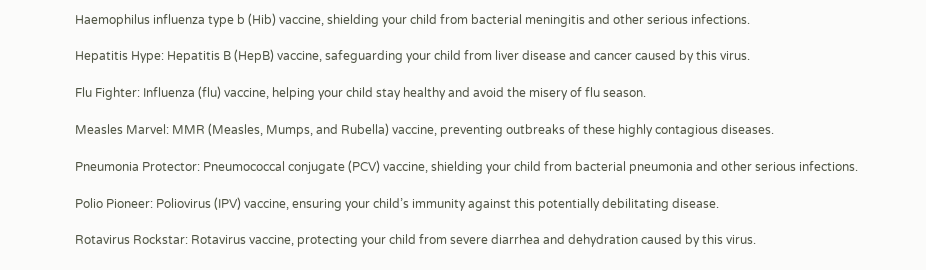Haemophilus influenza type b (Hib) vaccine, shielding your child from bacterial meningitis and other serious infections.

Hepatitis Hype: Hepatitis B (HepB) vaccine, safeguarding your child from liver disease and cancer caused by this virus.

Flu Fighter: Influenza (flu) vaccine, helping your child stay healthy and avoid the misery of flu season.

Measles Marvel: MMR (Measles, Mumps, and Rubella) vaccine, preventing outbreaks of these highly contagious diseases.

Pneumonia Protector: Pneumococcal conjugate (PCV) vaccine, shielding your child from bacterial pneumonia and other serious infections.

Polio Pioneer: Poliovirus (IPV) vaccine, ensuring your child’s immunity against this potentially debilitating disease.

Rotavirus Rockstar: Rotavirus vaccine, protecting your child from severe diarrhea and dehydration caused by this virus.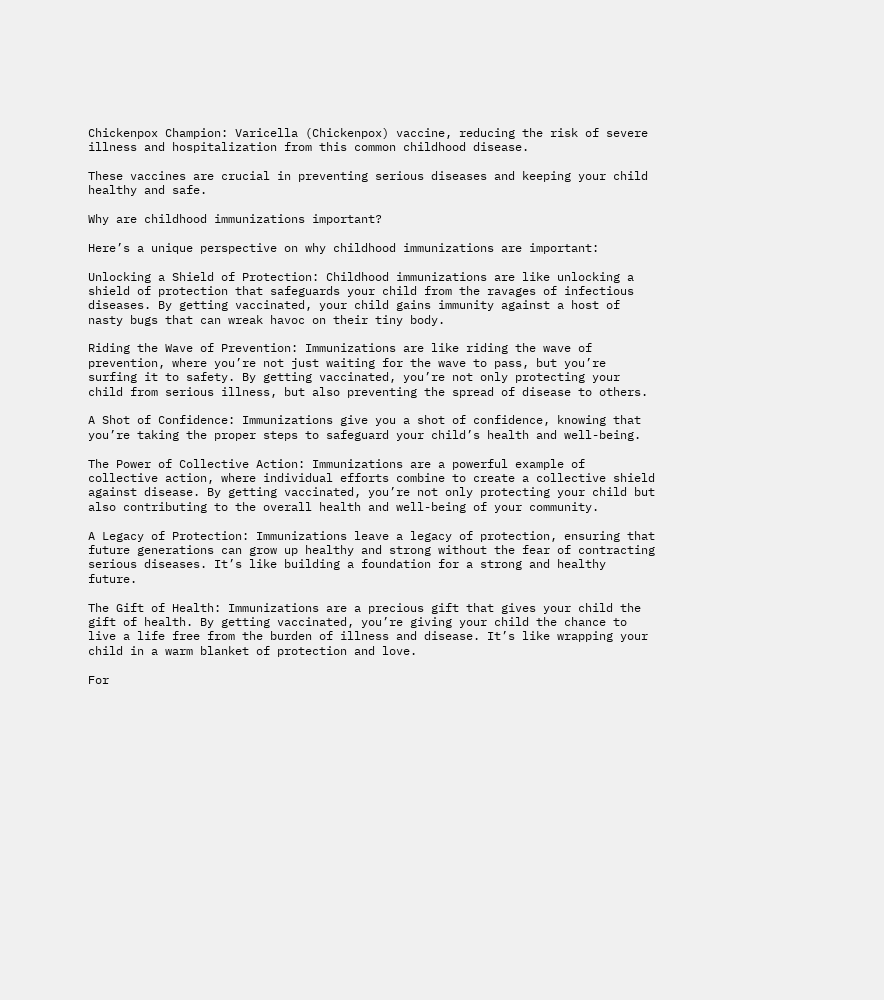Chickenpox Champion: Varicella (Chickenpox) vaccine, reducing the risk of severe illness and hospitalization from this common childhood disease.

These vaccines are crucial in preventing serious diseases and keeping your child healthy and safe.

Why are childhood immunizations important?

Here’s a unique perspective on why childhood immunizations are important:

Unlocking a Shield of Protection: Childhood immunizations are like unlocking a shield of protection that safeguards your child from the ravages of infectious diseases. By getting vaccinated, your child gains immunity against a host of nasty bugs that can wreak havoc on their tiny body.

Riding the Wave of Prevention: Immunizations are like riding the wave of prevention, where you’re not just waiting for the wave to pass, but you’re surfing it to safety. By getting vaccinated, you’re not only protecting your child from serious illness, but also preventing the spread of disease to others.

A Shot of Confidence: Immunizations give you a shot of confidence, knowing that you’re taking the proper steps to safeguard your child’s health and well-being.

The Power of Collective Action: Immunizations are a powerful example of collective action, where individual efforts combine to create a collective shield against disease. By getting vaccinated, you’re not only protecting your child but also contributing to the overall health and well-being of your community.

A Legacy of Protection: Immunizations leave a legacy of protection, ensuring that future generations can grow up healthy and strong without the fear of contracting serious diseases. It’s like building a foundation for a strong and healthy future.

The Gift of Health: Immunizations are a precious gift that gives your child the gift of health. By getting vaccinated, you’re giving your child the chance to live a life free from the burden of illness and disease. It’s like wrapping your child in a warm blanket of protection and love.

For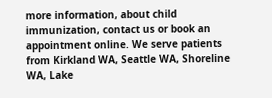more information, about child immunization, contact us or book an appointment online. We serve patients from Kirkland WA, Seattle WA, Shoreline WA, Lake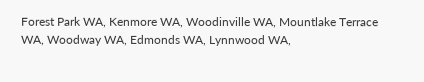Forest Park WA, Kenmore WA, Woodinville WA, Mountlake Terrace WA, Woodway WA, Edmonds WA, Lynnwood WA,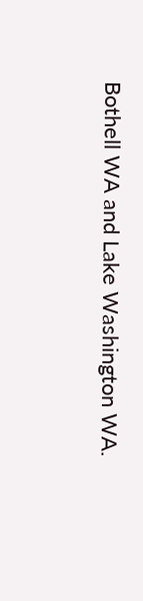Bothell WA and Lake Washington WA.